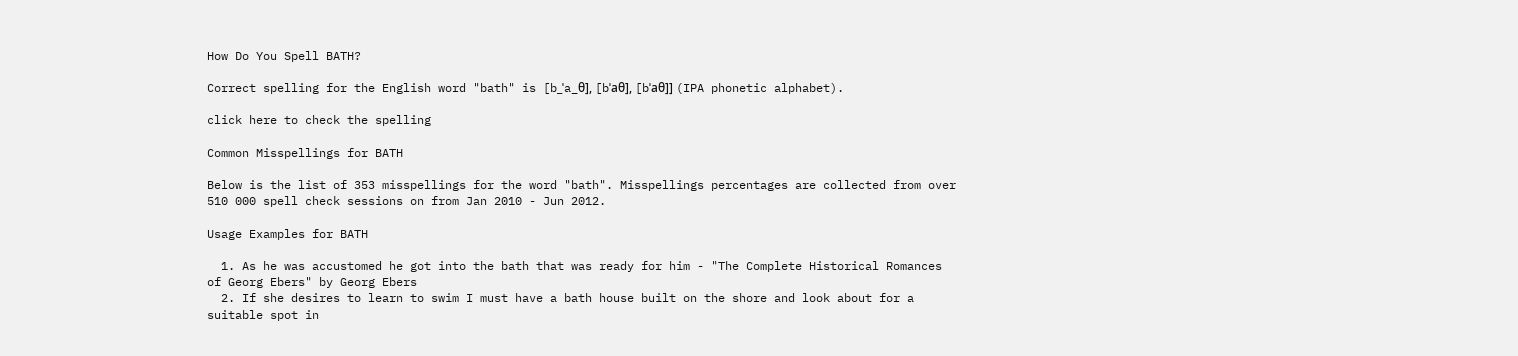How Do You Spell BATH?

Correct spelling for the English word "bath" is [b_ˈa_θ], [bˈaθ], [bˈaθ]] (IPA phonetic alphabet).

click here to check the spelling

Common Misspellings for BATH

Below is the list of 353 misspellings for the word "bath". Misspellings percentages are collected from over 510 000 spell check sessions on from Jan 2010 - Jun 2012.

Usage Examples for BATH

  1. As he was accustomed he got into the bath that was ready for him - "The Complete Historical Romances of Georg Ebers" by Georg Ebers
  2. If she desires to learn to swim I must have a bath house built on the shore and look about for a suitable spot in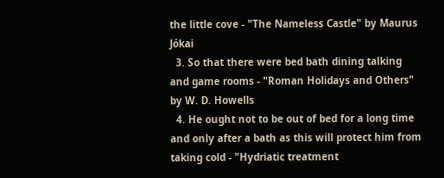the little cove - "The Nameless Castle" by Maurus Jókai
  3. So that there were bed bath dining talking and game rooms - "Roman Holidays and Others" by W. D. Howells
  4. He ought not to be out of bed for a long time and only after a bath as this will protect him from taking cold - "Hydriatic treatment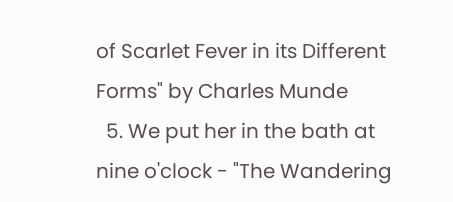of Scarlet Fever in its Different Forms" by Charles Munde
  5. We put her in the bath at nine o'clock - "The Wandering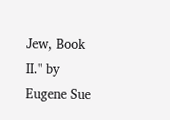Jew, Book II." by Eugene Sue